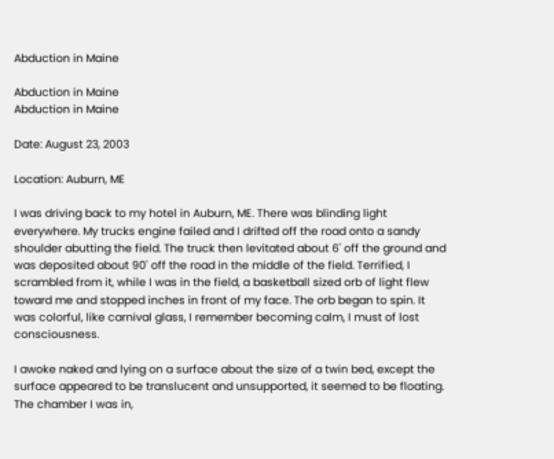Abduction in Maine

Abduction in Maine
Abduction in Maine

Date: August 23, 2003

Location: Auburn, ME

I was driving back to my hotel in Auburn, ME. There was blinding light everywhere. My trucks engine failed and I drifted off the road onto a sandy shoulder abutting the field. The truck then levitated about 6' off the ground and was deposited about 90' off the road in the middle of the field. Terrified, I scrambled from it, while I was in the field, a basketball sized orb of light flew toward me and stopped inches in front of my face. The orb began to spin. It was colorful, like carnival glass, I remember becoming calm, I must of lost consciousness.

I awoke naked and lying on a surface about the size of a twin bed, except the surface appeared to be translucent and unsupported, it seemed to be floating. The chamber I was in,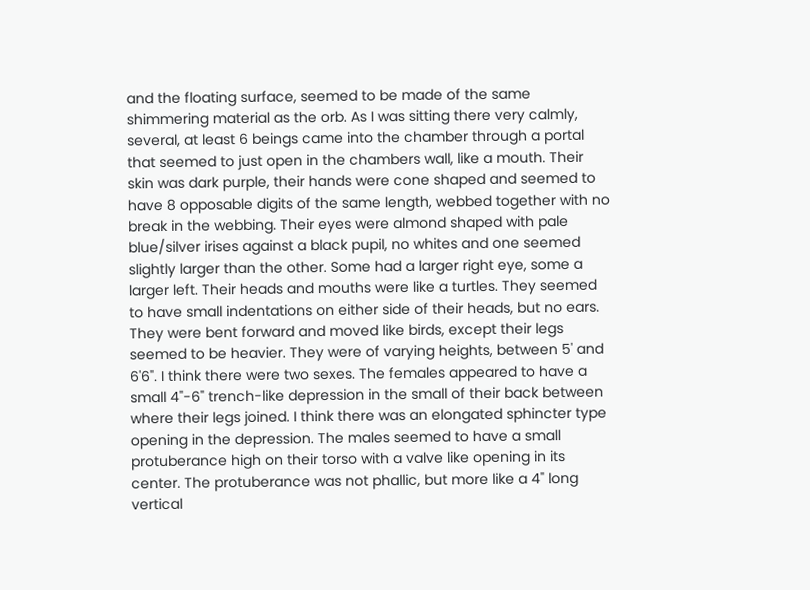and the floating surface, seemed to be made of the same shimmering material as the orb. As I was sitting there very calmly, several, at least 6 beings came into the chamber through a portal that seemed to just open in the chambers wall, like a mouth. Their skin was dark purple, their hands were cone shaped and seemed to have 8 opposable digits of the same length, webbed together with no break in the webbing. Their eyes were almond shaped with pale blue/silver irises against a black pupil, no whites and one seemed slightly larger than the other. Some had a larger right eye, some a larger left. Their heads and mouths were like a turtles. They seemed to have small indentations on either side of their heads, but no ears. They were bent forward and moved like birds, except their legs seemed to be heavier. They were of varying heights, between 5' and 6'6". I think there were two sexes. The females appeared to have a small 4"-6" trench-like depression in the small of their back between where their legs joined. I think there was an elongated sphincter type opening in the depression. The males seemed to have a small protuberance high on their torso with a valve like opening in its center. The protuberance was not phallic, but more like a 4" long vertical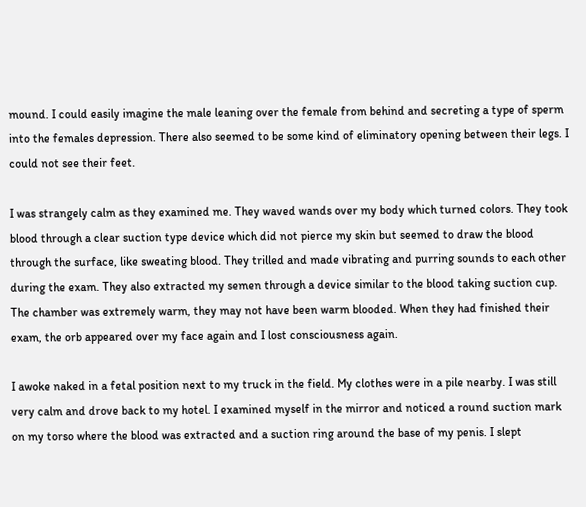mound. I could easily imagine the male leaning over the female from behind and secreting a type of sperm into the females depression. There also seemed to be some kind of eliminatory opening between their legs. I could not see their feet.

I was strangely calm as they examined me. They waved wands over my body which turned colors. They took blood through a clear suction type device which did not pierce my skin but seemed to draw the blood through the surface, like sweating blood. They trilled and made vibrating and purring sounds to each other during the exam. They also extracted my semen through a device similar to the blood taking suction cup. The chamber was extremely warm, they may not have been warm blooded. When they had finished their exam, the orb appeared over my face again and I lost consciousness again.

I awoke naked in a fetal position next to my truck in the field. My clothes were in a pile nearby. I was still very calm and drove back to my hotel. I examined myself in the mirror and noticed a round suction mark on my torso where the blood was extracted and a suction ring around the base of my penis. I slept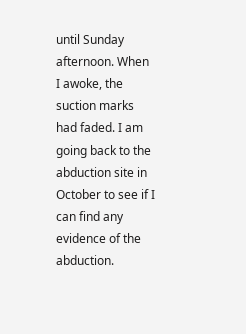until Sunday afternoon. When I awoke, the suction marks had faded. I am going back to the abduction site in October to see if I can find any evidence of the abduction.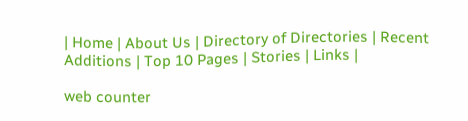| Home | About Us | Directory of Directories | Recent Additions | Top 10 Pages | Stories | Links |

web counter